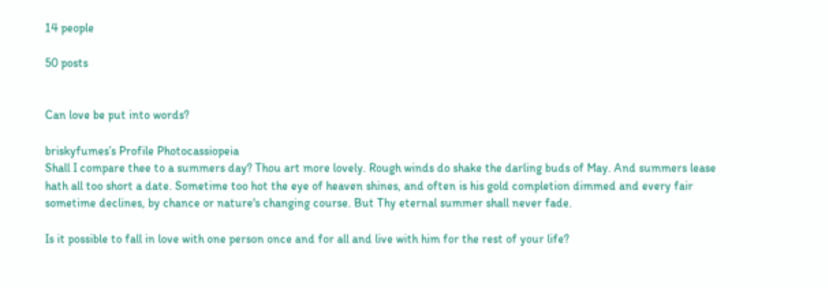14 people

50 posts


Can love be put into words?

briskyfumes’s Profile Photocassiopeia
Shall I compare thee to a summers day? Thou art more lovely. Rough winds do shake the darling buds of May. And summers lease hath all too short a date. Sometime too hot the eye of heaven shines, and often is his gold completion dimmed and every fair sometime declines, by chance or nature's changing course. But Thy eternal summer shall never fade.

Is it possible to fall in love with one person once and for all and live with him for the rest of your life?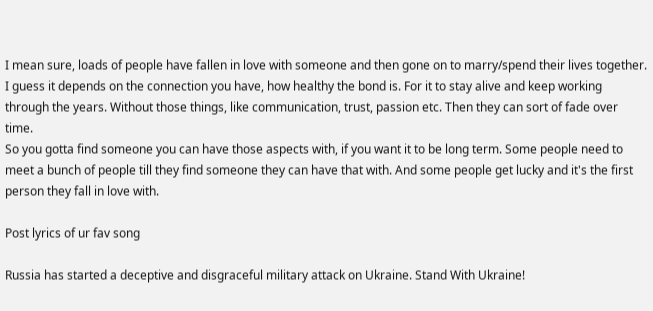I mean sure, loads of people have fallen in love with someone and then gone on to marry/spend their lives together.
I guess it depends on the connection you have, how healthy the bond is. For it to stay alive and keep working through the years. Without those things, like communication, trust, passion etc. Then they can sort of fade over time.
So you gotta find someone you can have those aspects with, if you want it to be long term. Some people need to meet a bunch of people till they find someone they can have that with. And some people get lucky and it's the first person they fall in love with.

Post lyrics of ur fav song

Russia has started a deceptive and disgraceful military attack on Ukraine. Stand With Ukraine!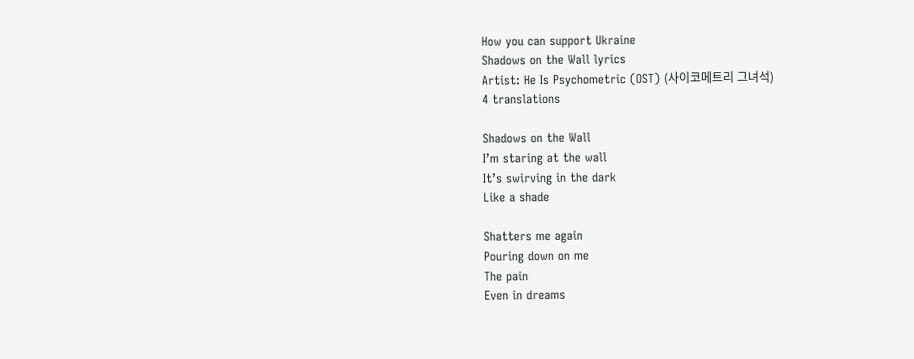How you can support Ukraine
Shadows on the Wall lyrics
Artist: He Is Psychometric (OST) (사이코메트리 그녀석)
4 translations

Shadows on the Wall
I’m staring at the wall
It’s swirving in the dark
Like a shade

Shatters me again
Pouring down on me
The pain
Even in dreams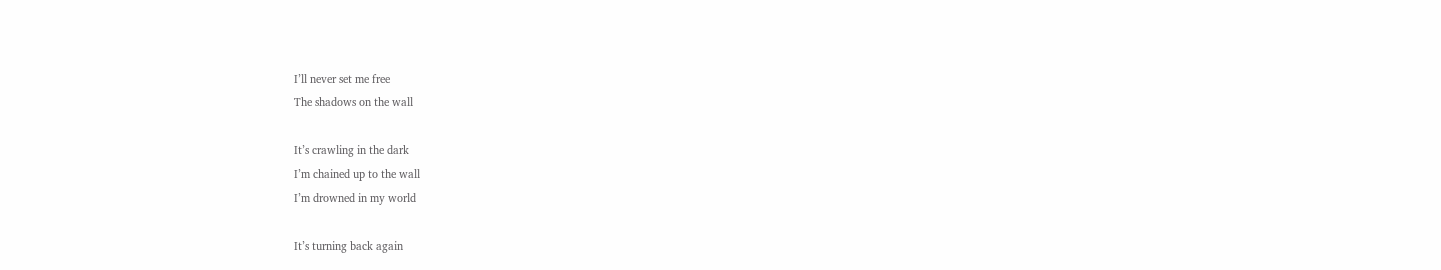I’ll never set me free
The shadows on the wall

It’s crawling in the dark
I’m chained up to the wall
I’m drowned in my world

It’s turning back again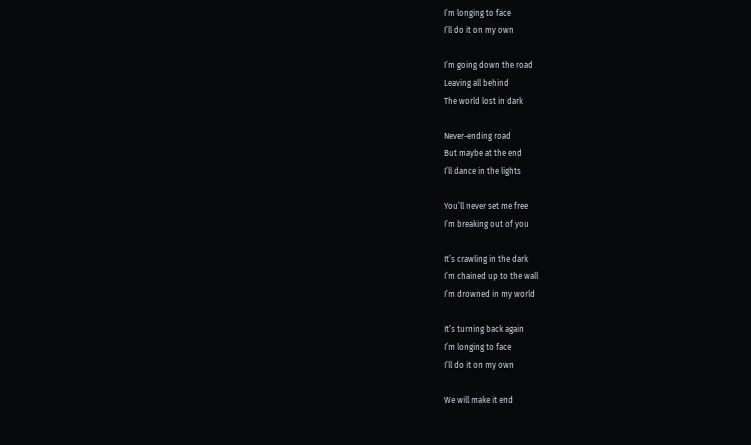I’m longing to face
I’ll do it on my own

I’m going down the road
Leaving all behind
The world lost in dark

Never-ending road
But maybe at the end
I’ll dance in the lights

You’ll never set me free
I’m breaking out of you

It’s crawling in the dark
I’m chained up to the wall
I’m drowned in my world

It’s turning back again
I’m longing to face
I’ll do it on my own

We will make it end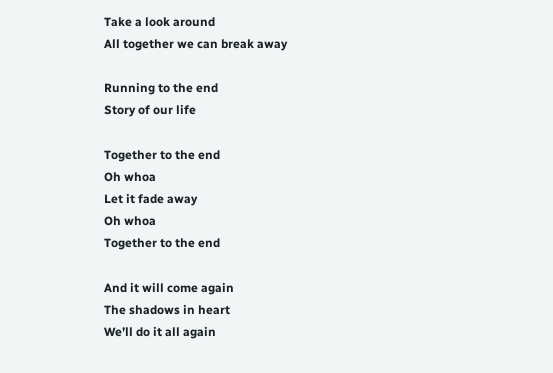Take a look around
All together we can break away

Running to the end
Story of our life

Together to the end
Oh whoa
Let it fade away
Oh whoa
Together to the end

And it will come again
The shadows in heart
We’ll do it all again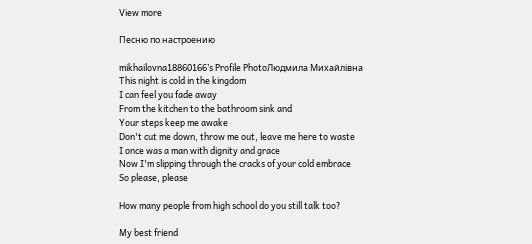View more

Песню по настроению

mikhailovna18860166’s Profile PhotoЛюдмила Михайлівна
This night is cold in the kingdom
I can feel you fade away
From the kitchen to the bathroom sink and
Your steps keep me awake
Don't cut me down, throw me out, leave me here to waste
I once was a man with dignity and grace
Now I'm slipping through the cracks of your cold embrace
So please, please

How many people from high school do you still talk too?

My best friend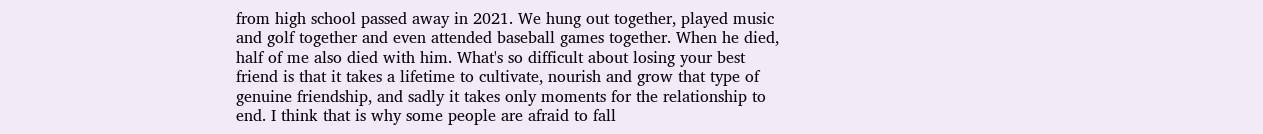from high school passed away in 2021. We hung out together, played music and golf together and even attended baseball games together. When he died, half of me also died with him. What's so difficult about losing your best friend is that it takes a lifetime to cultivate, nourish and grow that type of genuine friendship, and sadly it takes only moments for the relationship to end. I think that is why some people are afraid to fall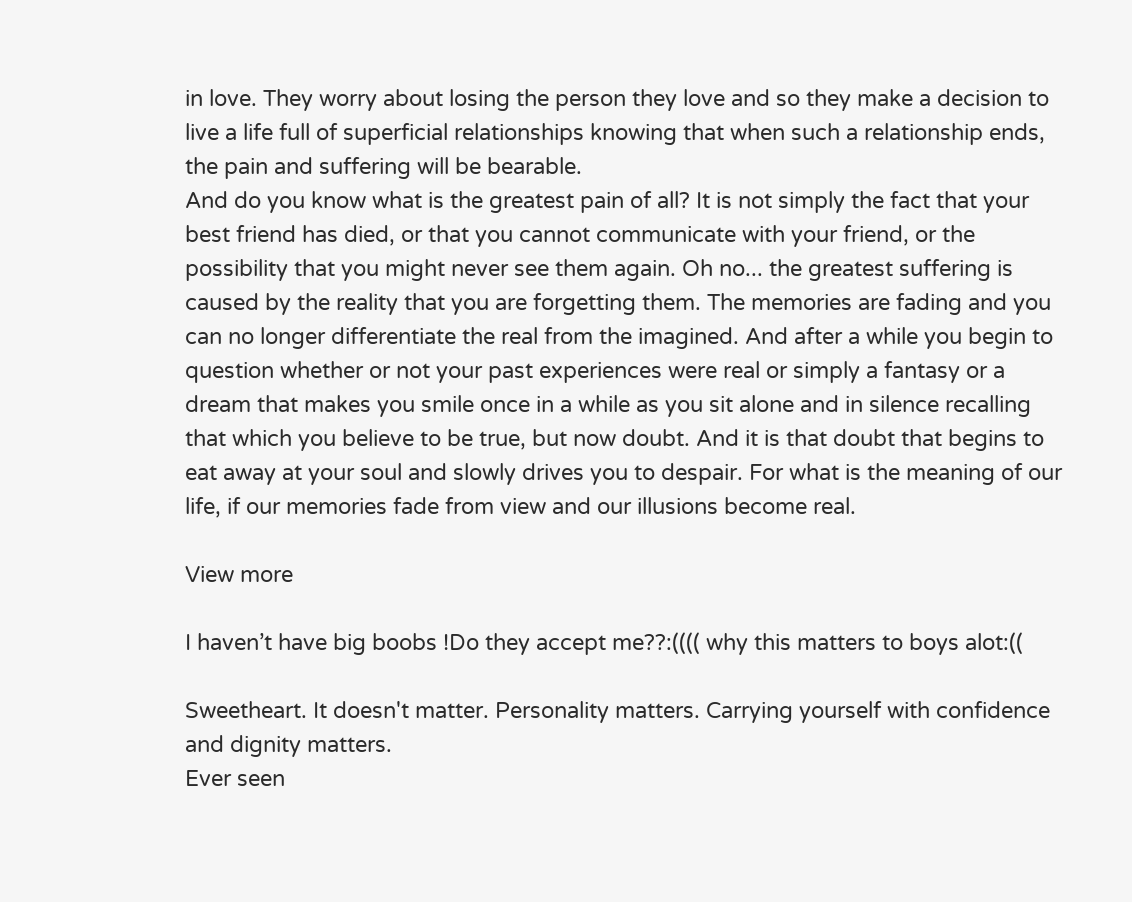in love. They worry about losing the person they love and so they make a decision to live a life full of superficial relationships knowing that when such a relationship ends, the pain and suffering will be bearable.
And do you know what is the greatest pain of all? It is not simply the fact that your best friend has died, or that you cannot communicate with your friend, or the possibility that you might never see them again. Oh no... the greatest suffering is caused by the reality that you are forgetting them. The memories are fading and you can no longer differentiate the real from the imagined. And after a while you begin to question whether or not your past experiences were real or simply a fantasy or a dream that makes you smile once in a while as you sit alone and in silence recalling that which you believe to be true, but now doubt. And it is that doubt that begins to eat away at your soul and slowly drives you to despair. For what is the meaning of our life, if our memories fade from view and our illusions become real.

View more

I haven’t have big boobs !Do they accept me??:(((( why this matters to boys alot:((

Sweetheart. It doesn't matter. Personality matters. Carrying yourself with confidence and dignity matters.
Ever seen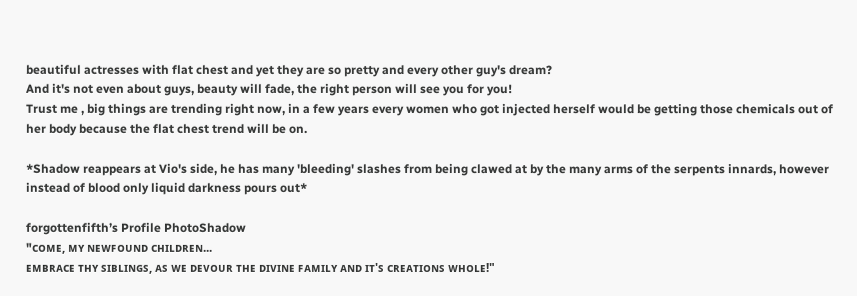beautiful actresses with flat chest and yet they are so pretty and every other guy's dream?
And it's not even about guys, beauty will fade, the right person will see you for you!
Trust me , big things are trending right now, in a few years every women who got injected herself would be getting those chemicals out of her body because the flat chest trend will be on.

*Shadow reappears at Vio's side, he has many 'bleeding' slashes from being clawed at by the many arms of the serpents innards, however instead of blood only liquid darkness pours out*

forgottenfifth’s Profile PhotoShadow
"ᴄᴏᴍᴇ, ᴍʏ ɴᴇᴡꜰᴏᴜɴᴅ ᴄʜɪʟᴅʀᴇɴ...
ᴇᴍʙʀᴀᴄᴇ ᴛʜʏ ꜱɪʙʟɪɴɢꜱ, ᴀꜱ ᴡᴇ ᴅᴇᴠᴏᴜʀ ᴛʜᴇ ᴅɪᴠɪɴᴇ ꜰᴀᴍɪʟʏ ᴀɴᴅ ɪᴛ'ꜱ ᴄʀᴇᴀᴛɪᴏɴꜱ ᴡʜᴏʟᴇ!"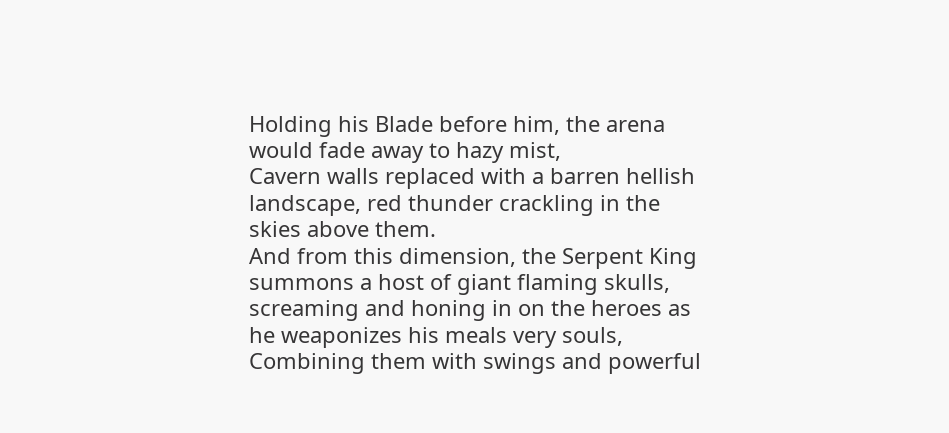Holding his Blade before him, the arena would fade away to hazy mist,
Cavern walls replaced with a barren hellish landscape, red thunder crackling in the skies above them.
And from this dimension, the Serpent King summons a host of giant flaming skulls, screaming and honing in on the heroes as he weaponizes his meals very souls,
Combining them with swings and powerful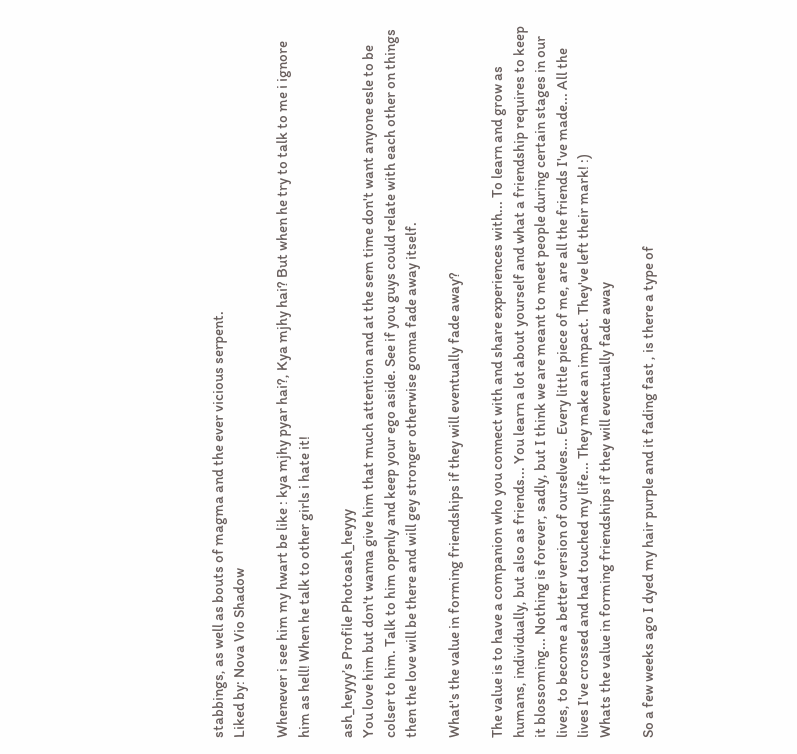stabbings, as well as bouts of magma and the ever vicious serpent.
Liked by: Nova Vio Shadow

Whenever i see him my hwart be like : kya mjhy pyar hai?, Kya mjhy hai? But when he try to talk to me i ignore him as hell! When he talk to other girls i hate it!

ash_heyyy’s Profile Photoash_heyyy
You love him but don't wanna give him that much attention and at the sem time don't want anyone esle to be colser to him. Talk to him openly and keep your ego aside. See if you guys could relate with each other on things then the love will be there and will gey stronger otherwise gonna fade away itself.

What's the value in forming friendships if they will eventually fade away?

The value is to have a companion who you connect with and share experiences with... To learn and grow as humans, individually, but also as friends... You learn a lot about yourself and what a friendship requires to keep it blossoming... Nothing is forever, sadly, but I think we are meant to meet people during certain stages in our lives, to become a better version of ourselves... Every little piece of me, are all the friends I've made... All the lives I've crossed and had touched my life... They make an impact. They've left their mark! :)
Whats the value in forming friendships if they will eventually fade away

So a few weeks ago I dyed my hair purple and it fading fast , is there a type of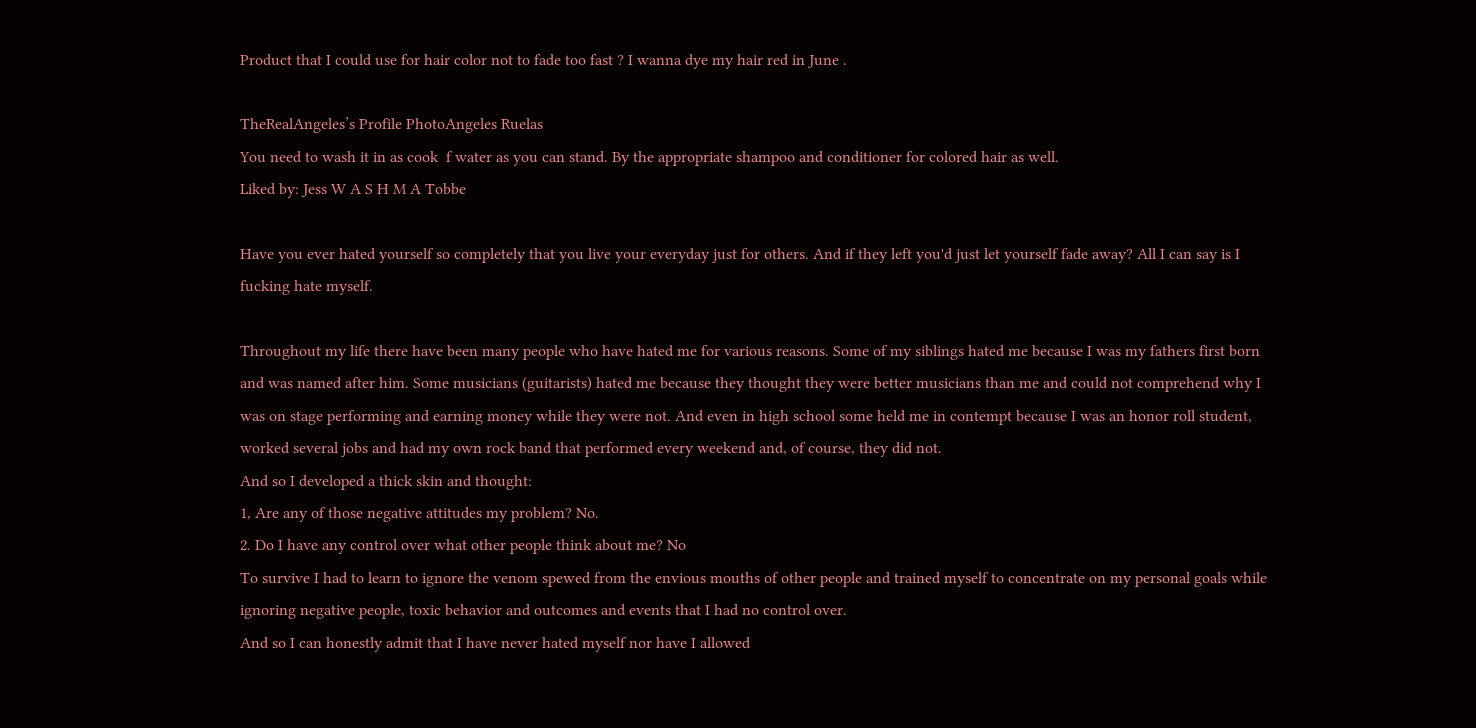Product that I could use for hair color not to fade too fast ? I wanna dye my hair red in June .

TheRealAngeles’s Profile PhotoAngeles Ruelas
You need to wash it in as cook  f water as you can stand. By the appropriate shampoo and conditioner for colored hair as well.
Liked by: Jess W A S H M A Tobbe

Have you ever hated yourself so completely that you live your everyday just for others. And if they left you'd just let yourself fade away? All I can say is I fucking hate myself.

Throughout my life there have been many people who have hated me for various reasons. Some of my siblings hated me because I was my fathers first born and was named after him. Some musicians (guitarists) hated me because they thought they were better musicians than me and could not comprehend why I was on stage performing and earning money while they were not. And even in high school some held me in contempt because I was an honor roll student, worked several jobs and had my own rock band that performed every weekend and, of course, they did not.
And so I developed a thick skin and thought:
1, Are any of those negative attitudes my problem? No.
2. Do I have any control over what other people think about me? No
To survive I had to learn to ignore the venom spewed from the envious mouths of other people and trained myself to concentrate on my personal goals while ignoring negative people, toxic behavior and outcomes and events that I had no control over.
And so I can honestly admit that I have never hated myself nor have I allowed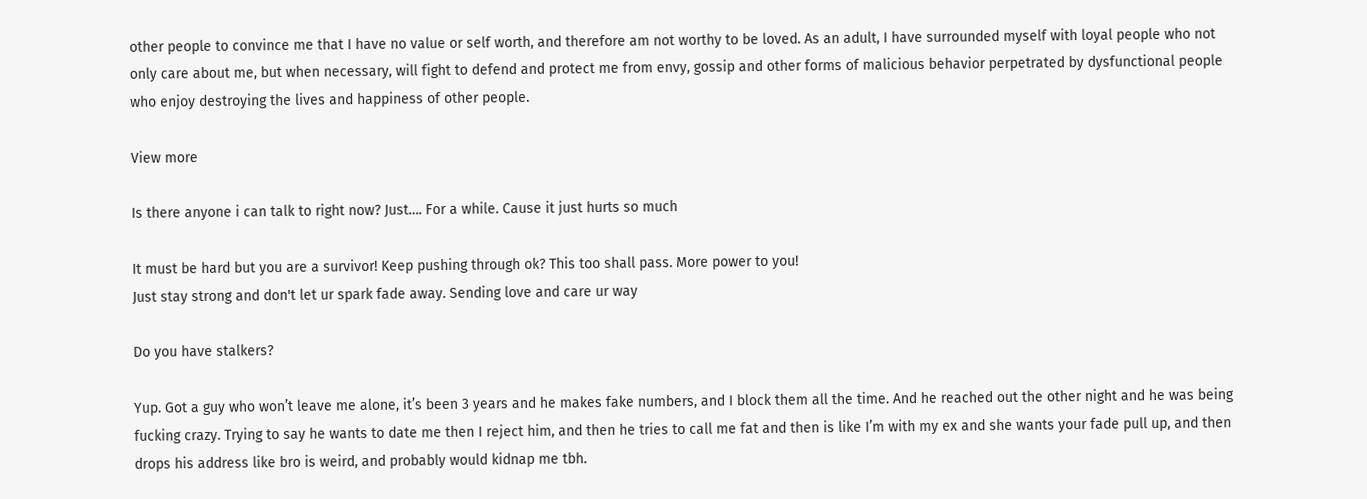other people to convince me that I have no value or self worth, and therefore am not worthy to be loved. As an adult, I have surrounded myself with loyal people who not only care about me, but when necessary, will fight to defend and protect me from envy, gossip and other forms of malicious behavior perpetrated by dysfunctional people who enjoy destroying the lives and happiness of other people.

View more

Is there anyone i can talk to right now? Just…. For a while. Cause it just hurts so much

It must be hard but you are a survivor! Keep pushing through ok? This too shall pass. More power to you!
Just stay strong and don't let ur spark fade away. Sending love and care ur way

Do you have stalkers?

Yup. Got a guy who won’t leave me alone, it’s been 3 years and he makes fake numbers, and I block them all the time. And he reached out the other night and he was being fucking crazy. Trying to say he wants to date me then I reject him, and then he tries to call me fat and then is like I’m with my ex and she wants your fade pull up, and then drops his address like bro is weird, and probably would kidnap me tbh.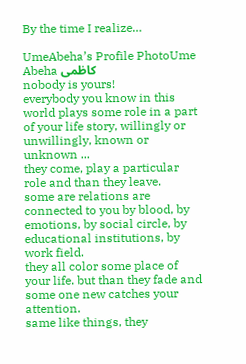By the time I realize…

UmeAbeha’s Profile PhotoUme Abeha کاظمی
nobody is yours!
everybody you know in this world plays some role in a part of your life story, willingly or unwillingly, known or unknown ...
they come, play a particular role and than they leave.
some are relations are connected to you by blood, by emotions, by social circle, by educational institutions, by work field.
they all color some place of your life. but than they fade and some one new catches your attention.
same like things, they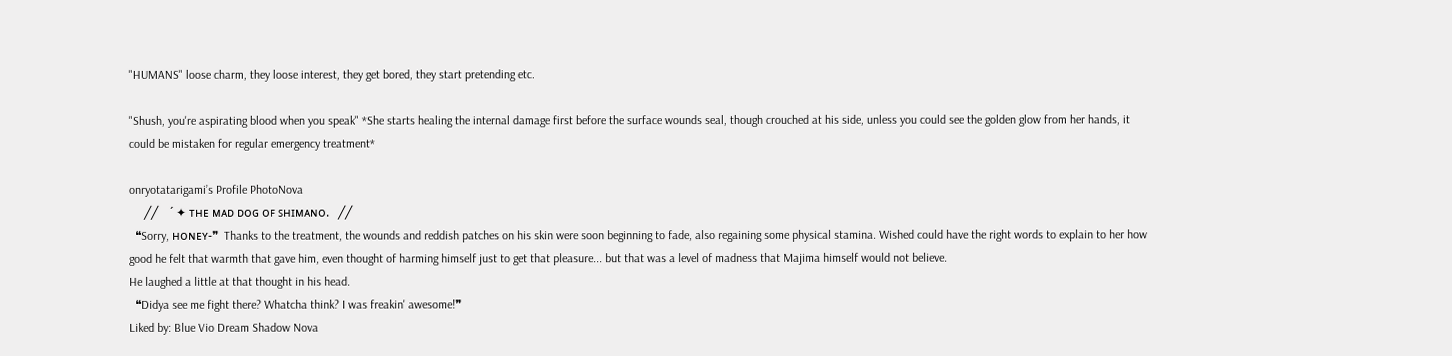"HUMANS" loose charm, they loose interest, they get bored, they start pretending etc.

"Shush, you're aspirating blood when you speak" *She starts healing the internal damage first before the surface wounds seal, though crouched at his side, unless you could see the golden glow from her hands, it could be mistaken for regular emergency treatment*

onryotatarigami’s Profile PhotoNova
     ╱╱    ˊ ✦ ᴛʜᴇ ᴍᴀᴅ ᴅᴏɢ ᴏꜰ ꜱʜɪᴍᴀɴᴏ.   ╱╱
  ❝Sorry, ʜᴏɴᴇʏ-❞  Thanks to the treatment, the wounds and reddish patches on his skin were soon beginning to fade, also regaining some physical stamina. Wished could have the right words to explain to her how good he felt that warmth that gave him, even thought of harming himself just to get that pleasure... but that was a level of madness that Majima himself would not believe.
He laughed a little at that thought in his head.
  ❝Didya see me fight there? Whatcha think? I was freakin' awesome!❞
Liked by: Blue Vio Dream Shadow Nova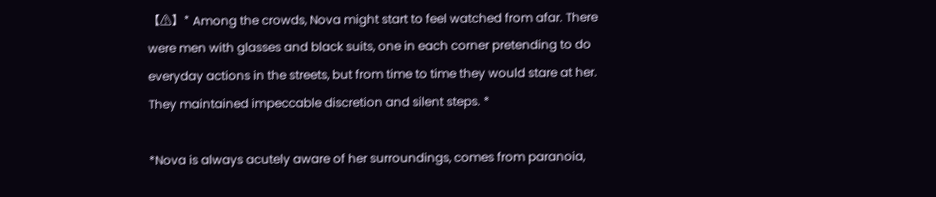【⚠】* Among the crowds, Nova might start to feel watched from afar. There were men with glasses and black suits, one in each corner pretending to do everyday actions in the streets, but from time to time they would stare at her. They maintained impeccable discretion and silent steps. *

*Nova is always acutely aware of her surroundings, comes from paranoia,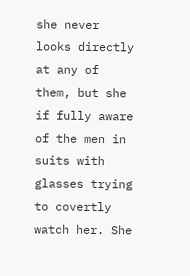she never looks directly at any of them, but she if fully aware of the men in suits with glasses trying to covertly watch her. She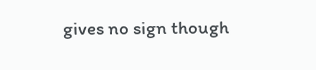gives no sign though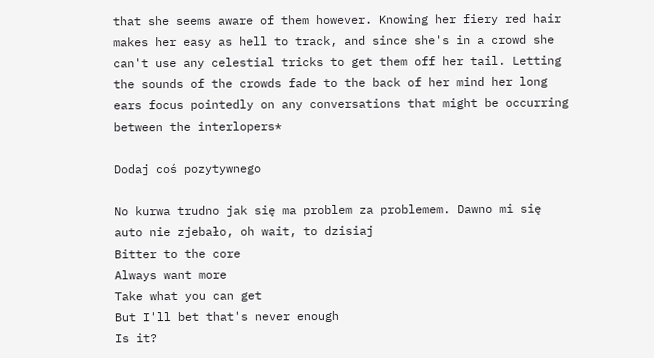that she seems aware of them however. Knowing her fiery red hair makes her easy as hell to track, and since she's in a crowd she can't use any celestial tricks to get them off her tail. Letting the sounds of the crowds fade to the back of her mind her long ears focus pointedly on any conversations that might be occurring between the interlopers*

Dodaj coś pozytywnego

No kurwa trudno jak się ma problem za problemem. Dawno mi się auto nie zjebało, oh wait, to dzisiaj
Bitter to the core
Always want more
Take what you can get
But I'll bet that's never enough
Is it?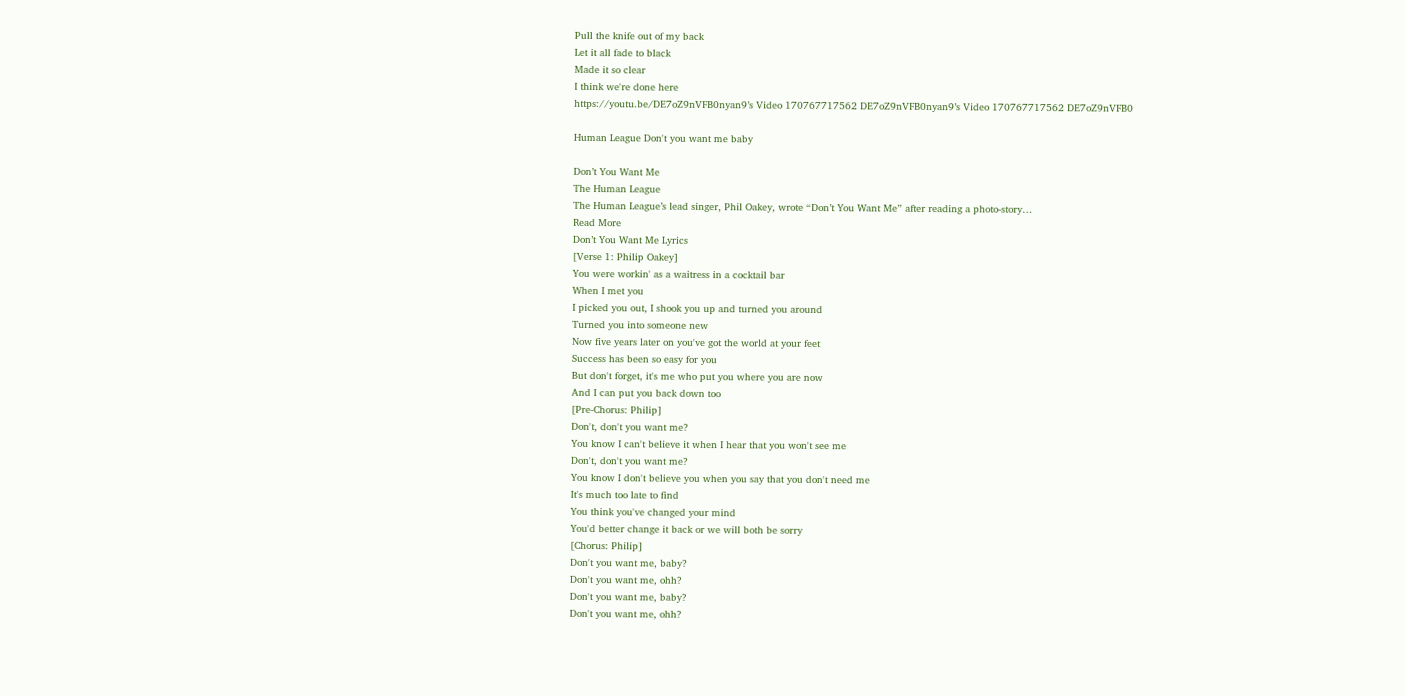Pull the knife out of my back
Let it all fade to black
Made it so clear
I think we're done here
https://youtu.be/DE7oZ9nVFB0nyan9’s Video 170767717562 DE7oZ9nVFB0nyan9’s Video 170767717562 DE7oZ9nVFB0

Human League Don't you want me baby

Don’t You Want Me
The Human League
The Human League’s lead singer, Phil Oakey, wrote “Don’t You Want Me” after reading a photo-story…
Read More
Don’t You Want Me Lyrics
[Verse 1: Philip Oakey]
You were workin' as a waitress in a cocktail bar
When I met you
I picked you out, I shook you up and turned you around
Turned you into someone new
Now five years later on you've got the world at your feet
Success has been so easy for you
But don't forget, it's me who put you where you are now
And I can put you back down too
[Pre-Chorus: Philip]
Don't, don't you want me?
You know I can't believe it when I hear that you won't see me
Don't, don't you want me?
You know I don't believe you when you say that you don't need me
It's much too late to find
You think you've changed your mind
You'd better change it back or we will both be sorry
[Chorus: Philip]
Don't you want me, baby?
Don't you want me, ohh?
Don't you want me, baby?
Don't you want me, ohh?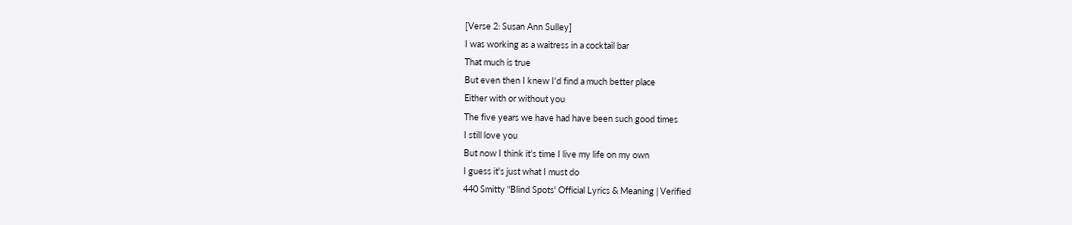[Verse 2: Susan Ann Sulley]
I was working as a waitress in a cocktail bar
That much is true
But even then I knew I'd find a much better place
Either with or without you
The five years we have had have been such good times
I still love you
But now I think it's time I live my life on my own
I guess it's just what I must do
440 Smitty “Blind Spots' Official Lyrics & Meaning | Verified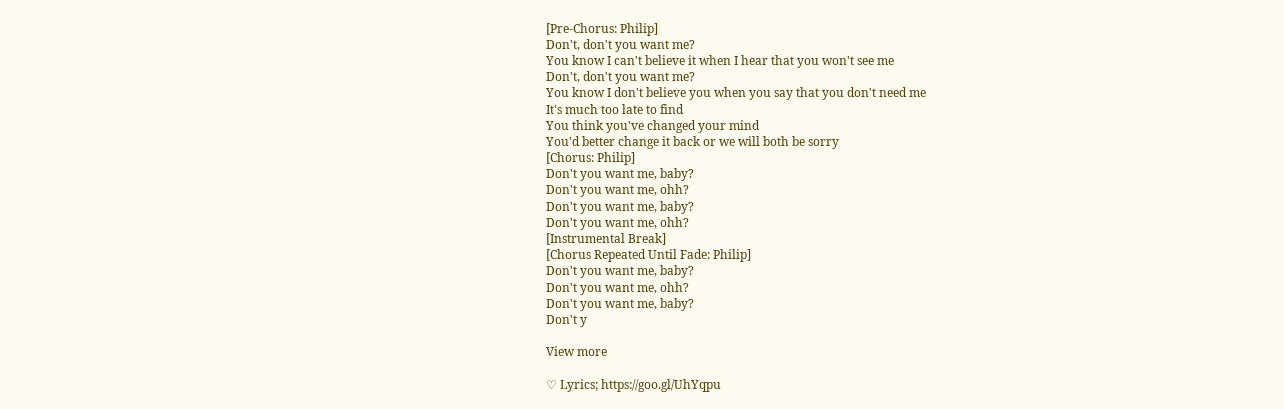[Pre-Chorus: Philip]
Don't, don't you want me?
You know I can't believe it when I hear that you won't see me
Don't, don't you want me?
You know I don't believe you when you say that you don't need me
It's much too late to find
You think you've changed your mind
You'd better change it back or we will both be sorry
[Chorus: Philip]
Don't you want me, baby?
Don't you want me, ohh?
Don't you want me, baby?
Don't you want me, ohh?
[Instrumental Break]
[Chorus Repeated Until Fade: Philip]
Don't you want me, baby?
Don't you want me, ohh?
Don't you want me, baby?
Don't y

View more

♡ Lyrics; https://goo.gl/UhYqpu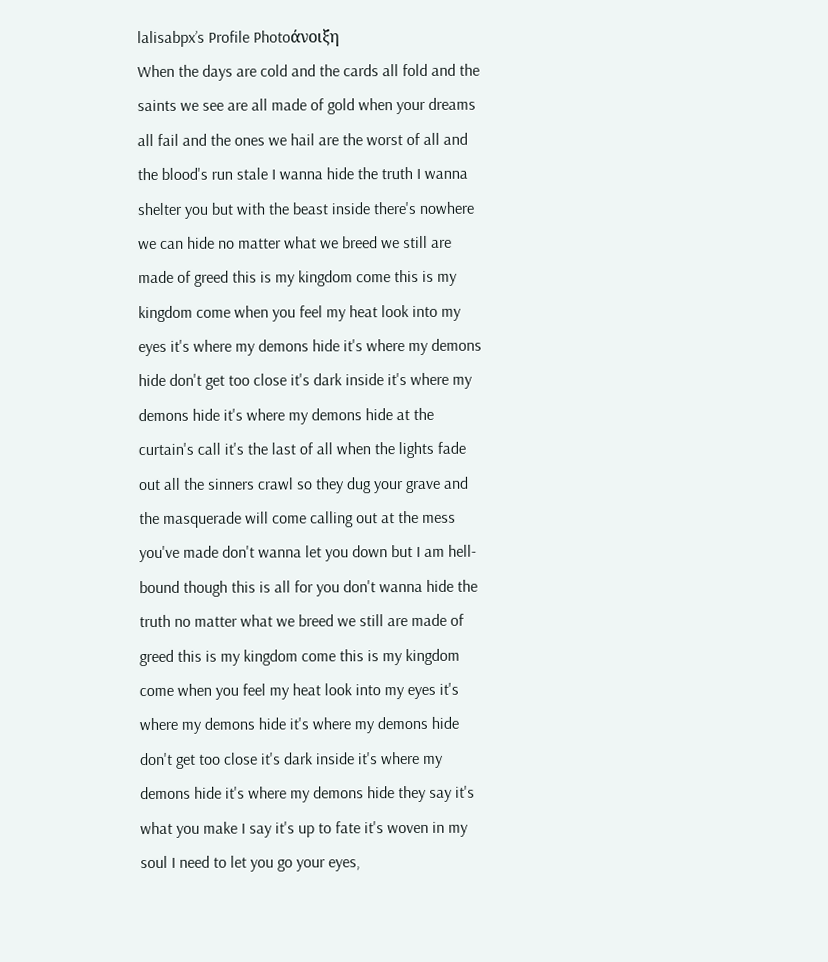lalisabpx’s Profile Photoάνοιξη
When the days are cold and the cards all fold and the saints we see are all made of gold when your dreams all fail and the ones we hail are the worst of all and the blood's run stale I wanna hide the truth I wanna shelter you but with the beast inside there's nowhere we can hide no matter what we breed we still are made of greed this is my kingdom come this is my kingdom come when you feel my heat look into my eyes it's where my demons hide it's where my demons hide don't get too close it's dark inside it's where my demons hide it's where my demons hide at the curtain's call it's the last of all when the lights fade out all the sinners crawl so they dug your grave and the masquerade will come calling out at the mess you've made don't wanna let you down but I am hell-bound though this is all for you don't wanna hide the truth no matter what we breed we still are made of greed this is my kingdom come this is my kingdom come when you feel my heat look into my eyes it's where my demons hide it's where my demons hide don't get too close it's dark inside it's where my demons hide it's where my demons hide they say it's what you make I say it's up to fate it's woven in my soul I need to let you go your eyes,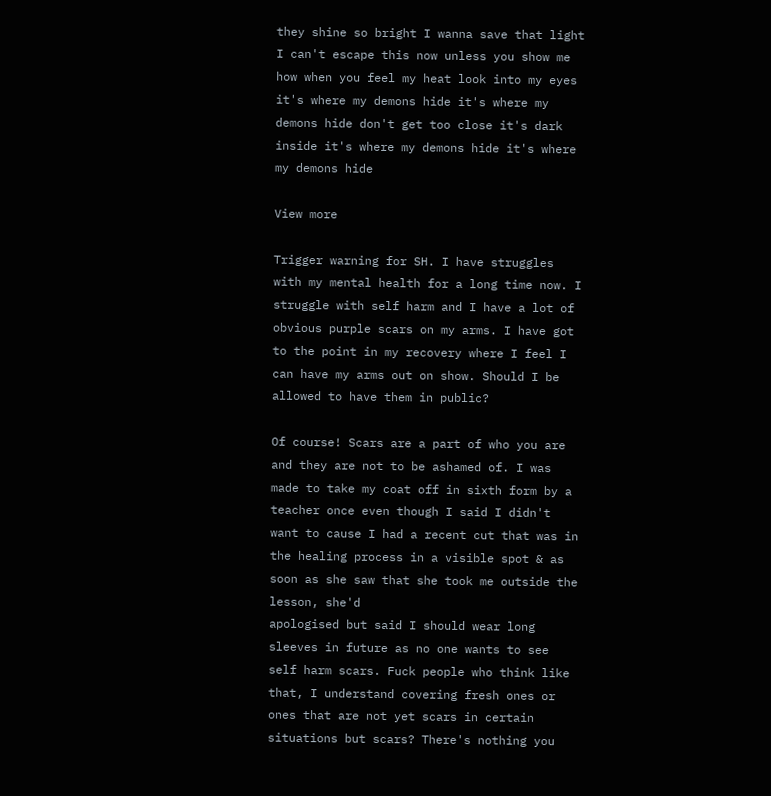they shine so bright I wanna save that light I can't escape this now unless you show me how when you feel my heat look into my eyes it's where my demons hide it's where my demons hide don't get too close it's dark inside it's where my demons hide it's where my demons hide

View more

Trigger warning for SH. I have struggles with my mental health for a long time now. I struggle with self harm and I have a lot of obvious purple scars on my arms. I have got to the point in my recovery where I feel I can have my arms out on show. Should I be allowed to have them in public?

Of course! Scars are a part of who you are and they are not to be ashamed of. I was made to take my coat off in sixth form by a teacher once even though I said I didn't want to cause I had a recent cut that was in the healing process in a visible spot & as soon as she saw that she took me outside the lesson, she'd
apologised but said I should wear long sleeves in future as no one wants to see self harm scars. Fuck people who think like that, I understand covering fresh ones or ones that are not yet scars in certain situations but scars? There's nothing you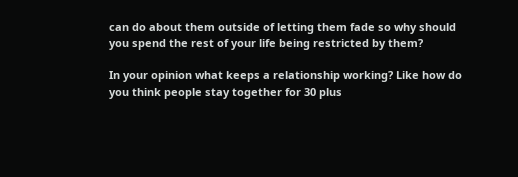can do about them outside of letting them fade so why should you spend the rest of your life being restricted by them?

In your opinion what keeps a relationship working? Like how do you think people stay together for 30 plus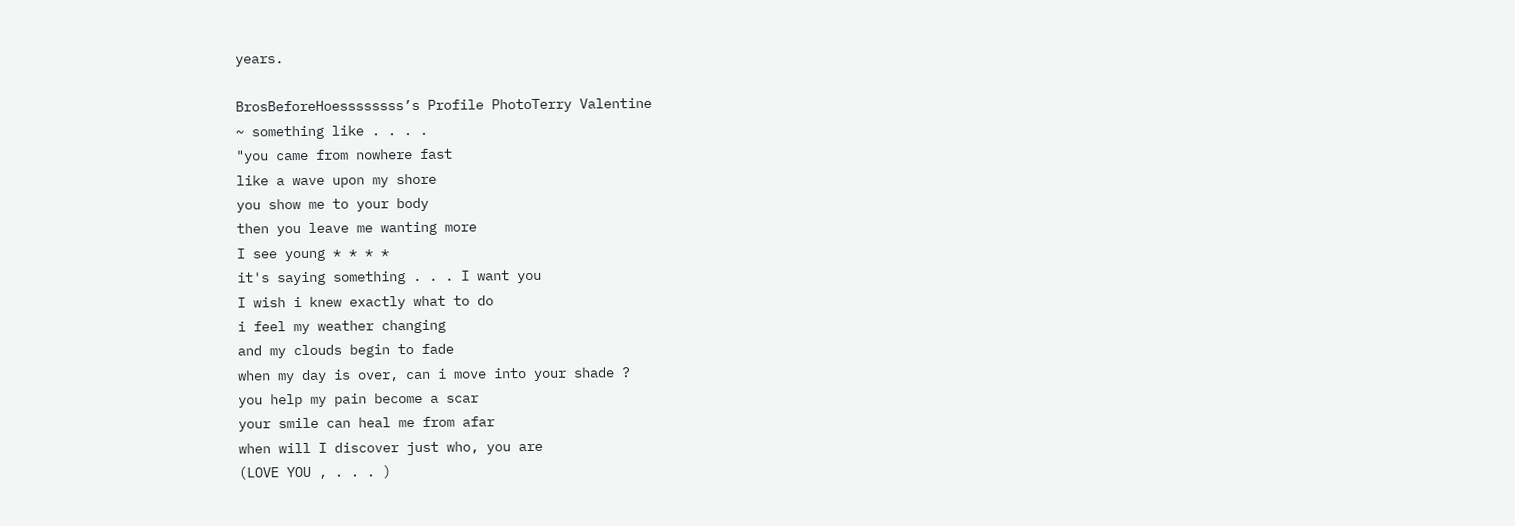years.

BrosBeforeHoessssssss’s Profile PhotoTerry Valentine
~ something like . . . .
"you came from nowhere fast
like a wave upon my shore
you show me to your body
then you leave me wanting more
I see young * * * *
it's saying something . . . I want you
I wish i knew exactly what to do
i feel my weather changing
and my clouds begin to fade
when my day is over, can i move into your shade ?
you help my pain become a scar
your smile can heal me from afar
when will I discover just who, you are
(LOVE YOU , . . . )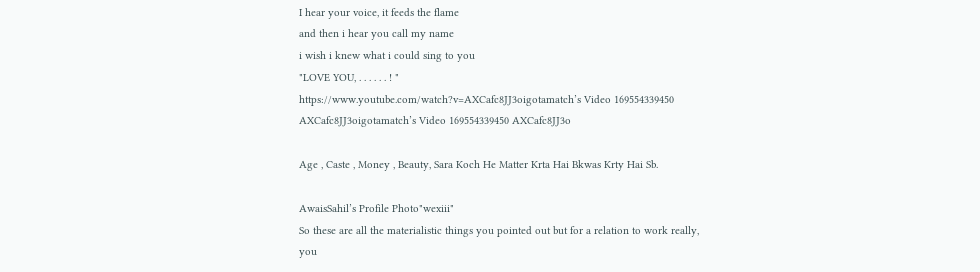I hear your voice, it feeds the flame
and then i hear you call my name
i wish i knew what i could sing to you
"LOVE YOU, . . . . . . ! "
https://www.youtube.com/watch?v=AXCafc8JJ3oigotamatch’s Video 169554339450 AXCafc8JJ3oigotamatch’s Video 169554339450 AXCafc8JJ3o

Age , Caste , Money , Beauty, Sara Koch He Matter Krta Hai Bkwas Krty Hai Sb.

AwaisSahil’s Profile Photo"wexiii"
So these are all the materialistic things you pointed out but for a relation to work really, you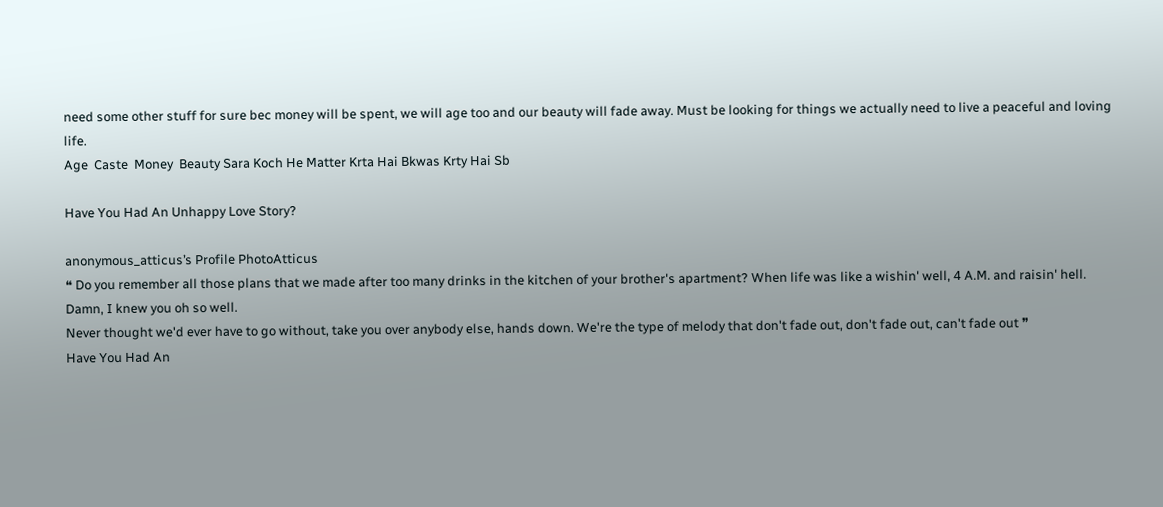need some other stuff for sure bec money will be spent, we will age too and our beauty will fade away. Must be looking for things we actually need to live a peaceful and loving life.
Age  Caste  Money  Beauty Sara Koch He Matter Krta Hai Bkwas Krty Hai Sb

Have You Had An Unhappy Love Story?

anonymous_atticus’s Profile PhotoAtticus
❝ Do you remember all those plans that we made after too many drinks in the kitchen of your brother's apartment? When life was like a wishin' well, 4 A.M. and raisin' hell. Damn, I knew you oh so well.
Never thought we'd ever have to go without, take you over anybody else, hands down. We're the type of melody that don't fade out, don't fade out, can't fade out ❞
Have You Had An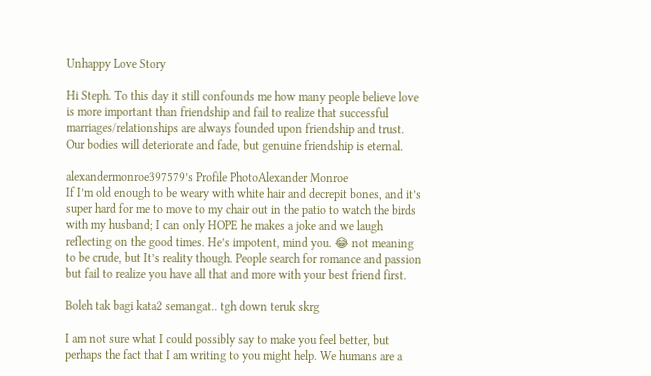Unhappy Love Story

Hi Steph. To this day it still confounds me how many people believe love is more important than friendship and fail to realize that successful marriages/relationships are always founded upon friendship and trust. Our bodies will deteriorate and fade, but genuine friendship is eternal.

alexandermonroe397579’s Profile PhotoAlexander Monroe
If I’m old enough to be weary with white hair and decrepit bones, and it’s super hard for me to move to my chair out in the patio to watch the birds with my husband; I can only HOPE he makes a joke and we laugh reflecting on the good times. He’s impotent, mind you. 😂 not meaning to be crude, but It’s reality though. People search for romance and passion but fail to realize you have all that and more with your best friend first.

Boleh tak bagi kata2 semangat.. tgh down teruk skrg

I am not sure what I could possibly say to make you feel better, but perhaps the fact that I am writing to you might help. We humans are a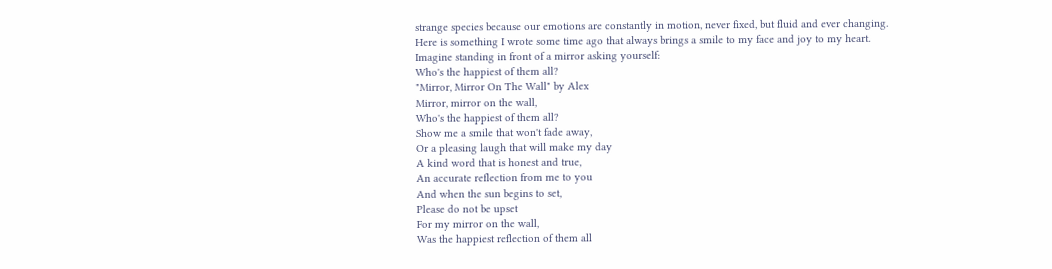strange species because our emotions are constantly in motion, never fixed, but fluid and ever changing.
Here is something I wrote some time ago that always brings a smile to my face and joy to my heart.
Imagine standing in front of a mirror asking yourself:
Who's the happiest of them all?
"Mirror, Mirror On The Wall" by Alex
Mirror, mirror on the wall,
Who's the happiest of them all?
Show me a smile that won't fade away,
Or a pleasing laugh that will make my day
A kind word that is honest and true,
An accurate reflection from me to you
And when the sun begins to set,
Please do not be upset
For my mirror on the wall,
Was the happiest reflection of them all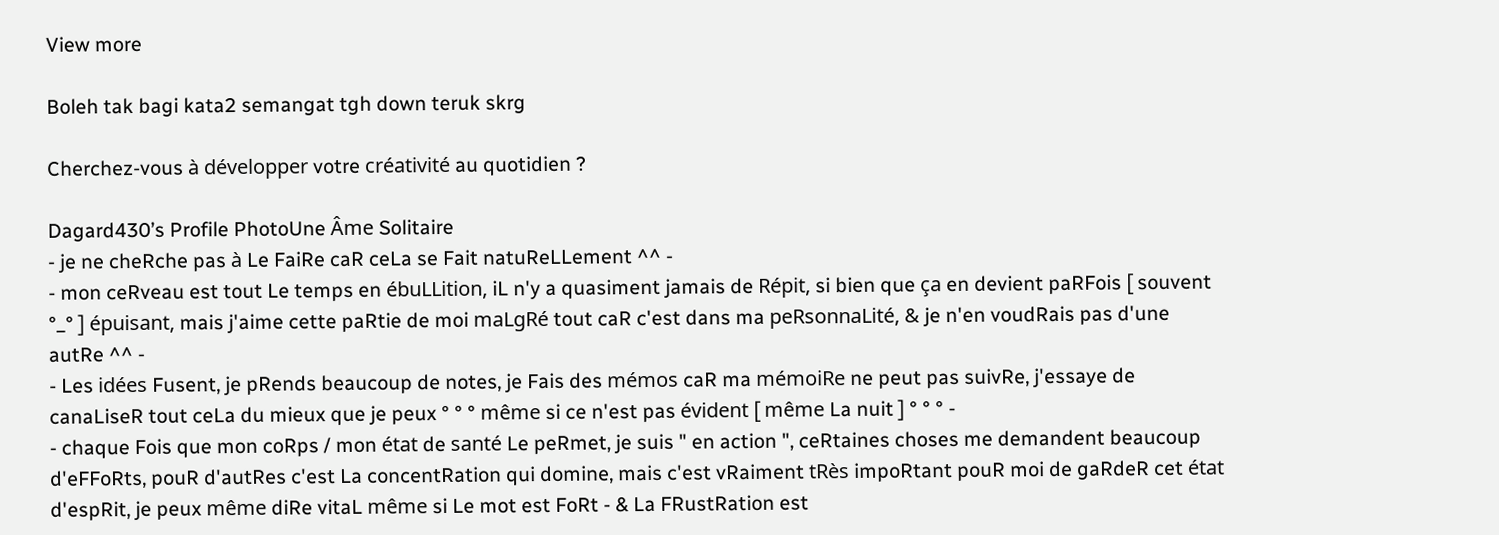View more

Boleh tak bagi kata2 semangat tgh down teruk skrg

Cherchez-vous à développer votre créativité au quotidien ?

Dagard430’s Profile PhotoUne Âme Solitaire
- je ne cheRche pas à Le FaiRe caR ceLa se Fait natuReLLement ^^ -
- mon ceRveau est tout Le temps en ébuLLition, iL n'y a quasiment jamais de Répit, si bien que ça en devient paRFois [ souvent °_° ] épuisant, mais j'aime cette paRtie de moi maLgRé tout caR c'est dans ma peRsonnaLité, & je n'en voudRais pas d'une autRe ^^ -
- Les idées Fusent, je pRends beaucoup de notes, je Fais des mémos caR ma mémoiRe ne peut pas suivRe, j'essaye de canaLiseR tout ceLa du mieux que je peux ° ° ° même si ce n'est pas évident [ même La nuit ] ° ° ° -
- chaque Fois que mon coRps / mon état de santé Le peRmet, je suis " en action ", ceRtaines choses me demandent beaucoup d'eFFoRts, pouR d'autRes c'est La concentRation qui domine, mais c'est vRaiment tRès impoRtant pouR moi de gaRdeR cet état d'espRit, je peux même diRe vitaL même si Le mot est FoRt - & La FRustRation est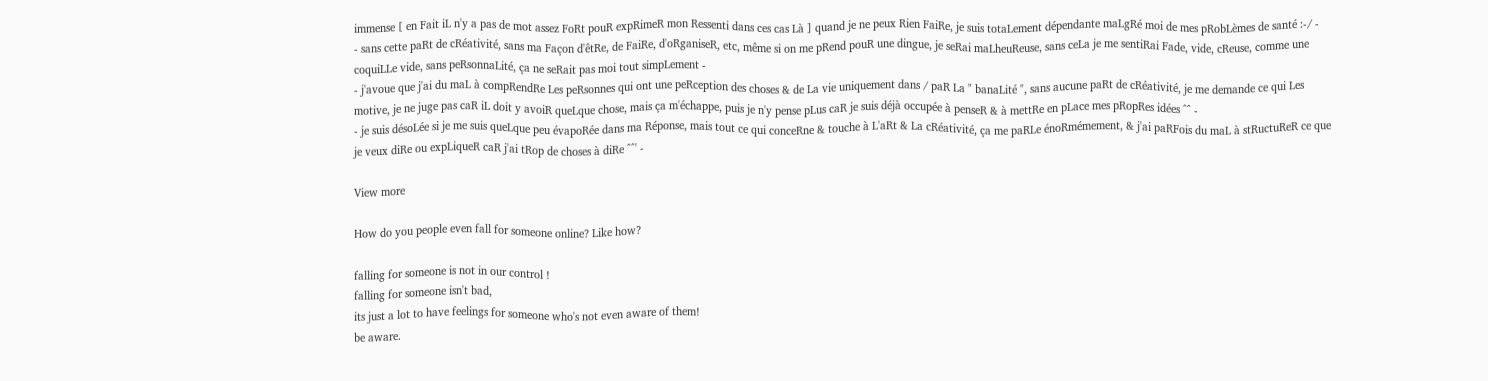immense [ en Fait iL n'y a pas de mot assez FoRt pouR expRimeR mon Ressenti dans ces cas Là ] quand je ne peux Rien FaiRe, je suis totaLement dépendante maLgRé moi de mes pRobLèmes de santé :-/ -
- sans cette paRt de cRéativité, sans ma Façon d'êtRe, de FaiRe, d'oRganiseR, etc, même si on me pRend pouR une dingue, je seRai maLheuReuse, sans ceLa je me sentiRai Fade, vide, cReuse, comme une coquiLLe vide, sans peRsonnaLité, ça ne seRait pas moi tout simpLement -
- j'avoue que j'ai du maL à compRendRe Les peRsonnes qui ont une peRception des choses & de La vie uniquement dans / paR La " banaLité ", sans aucune paRt de cRéativité, je me demande ce qui Les motive, je ne juge pas caR iL doit y avoiR queLque chose, mais ça m'échappe, puis je n'y pense pLus caR je suis déjà occupée à penseR & à mettRe en pLace mes pRopRes idées ^^ -
- je suis désoLée si je me suis queLque peu évapoRée dans ma Réponse, mais tout ce qui conceRne & touche à L'aRt & La cRéativité, ça me paRLe énoRmémement, & j'ai paRFois du maL à stRuctuReR ce que je veux diRe ou expLiqueR caR j'ai tRop de choses à diRe ^^' -

View more

How do you people even fall for someone online? Like how?

falling for someone is not in our control !
falling for someone isn't bad,
its just a lot to have feelings for someone who's not even aware of them!
be aware.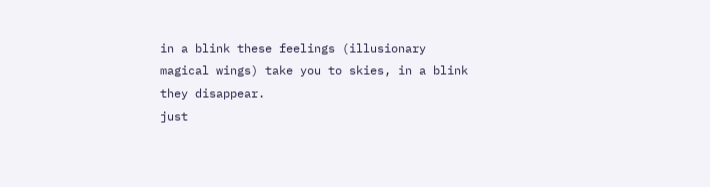in a blink these feelings (illusionary magical wings) take you to skies, in a blink they disappear.
just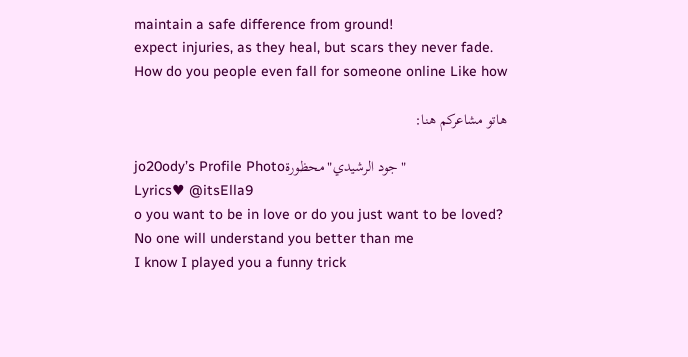maintain a safe difference from ground!
expect injuries, as they heal, but scars they never fade.
How do you people even fall for someone online Like how

هاتو مشاعركم هنا:

jo20ody’s Profile Photoجود الرشيدي"محظورة"
Lyrics♥ @itsElla9
o you want to be in love or do you just want to be loved?
No one will understand you better than me
I know I played you a funny trick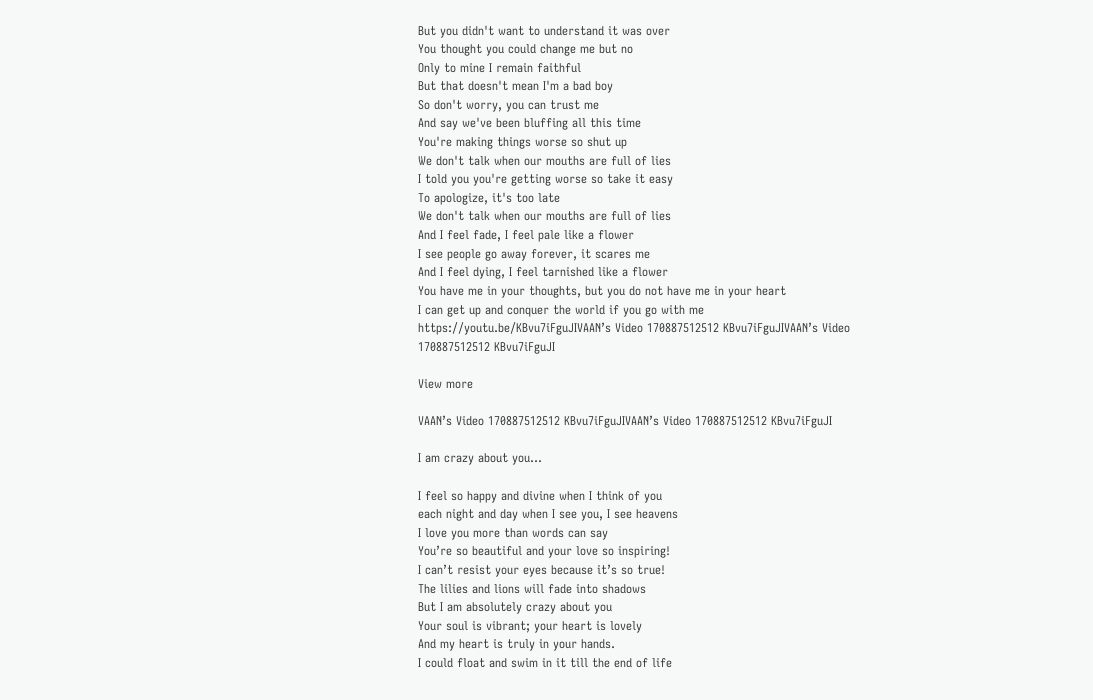But you didn't want to understand it was over
You thought you could change me but no
Only to mine I remain faithful
But that doesn't mean I'm a bad boy
So don't worry, you can trust me
And say we've been bluffing all this time
You're making things worse so shut up
We don't talk when our mouths are full of lies
I told you you're getting worse so take it easy
To apologize, it's too late
We don't talk when our mouths are full of lies
And I feel fade, I feel pale like a flower
I see people go away forever, it scares me
And I feel dying, I feel tarnished like a flower
You have me in your thoughts, but you do not have me in your heart
I can get up and conquer the world if you go with me
https://youtu.be/KBvu7iFguJIVAAN’s Video 170887512512 KBvu7iFguJIVAAN’s Video 170887512512 KBvu7iFguJI

View more

VAAN’s Video 170887512512 KBvu7iFguJIVAAN’s Video 170887512512 KBvu7iFguJI

I am crazy about you...

I feel so happy and divine when I think of you
each night and day when I see you, I see heavens
I love you more than words can say
You’re so beautiful and your love so inspiring!
I can’t resist your eyes because it’s so true!
The lilies and lions will fade into shadows
But I am absolutely crazy about you
Your soul is vibrant; your heart is lovely
And my heart is truly in your hands.
I could float and swim in it till the end of life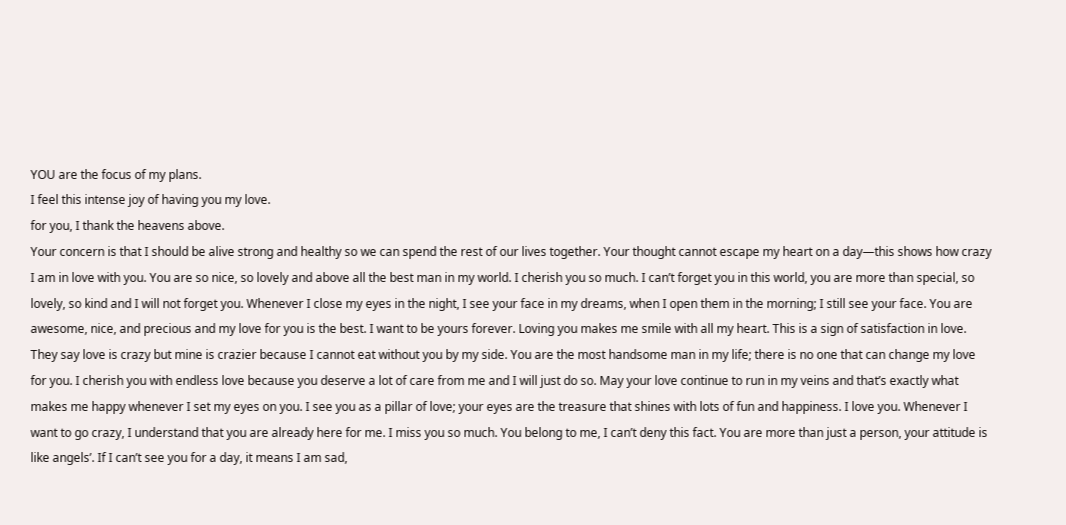YOU are the focus of my plans.
I feel this intense joy of having you my love.
for you, I thank the heavens above.
Your concern is that I should be alive strong and healthy so we can spend the rest of our lives together. Your thought cannot escape my heart on a day—this shows how crazy I am in love with you. You are so nice, so lovely and above all the best man in my world. I cherish you so much. I can’t forget you in this world, you are more than special, so lovely, so kind and I will not forget you. Whenever I close my eyes in the night, I see your face in my dreams, when I open them in the morning; I still see your face. You are awesome, nice, and precious and my love for you is the best. I want to be yours forever. Loving you makes me smile with all my heart. This is a sign of satisfaction in love. They say love is crazy but mine is crazier because I cannot eat without you by my side. You are the most handsome man in my life; there is no one that can change my love for you. I cherish you with endless love because you deserve a lot of care from me and I will just do so. May your love continue to run in my veins and that’s exactly what makes me happy whenever I set my eyes on you. I see you as a pillar of love; your eyes are the treasure that shines with lots of fun and happiness. I love you. Whenever I want to go crazy, I understand that you are already here for me. I miss you so much. You belong to me, I can’t deny this fact. You are more than just a person, your attitude is like angels’. If I can’t see you for a day, it means I am sad,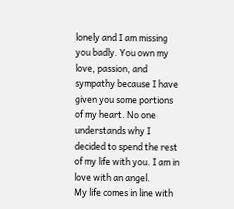lonely and I am missing you badly. You own my love, passion, and sympathy because I have given you some portions of my heart. No one understands why I decided to spend the rest of my life with you. I am in love with an angel.
My life comes in line with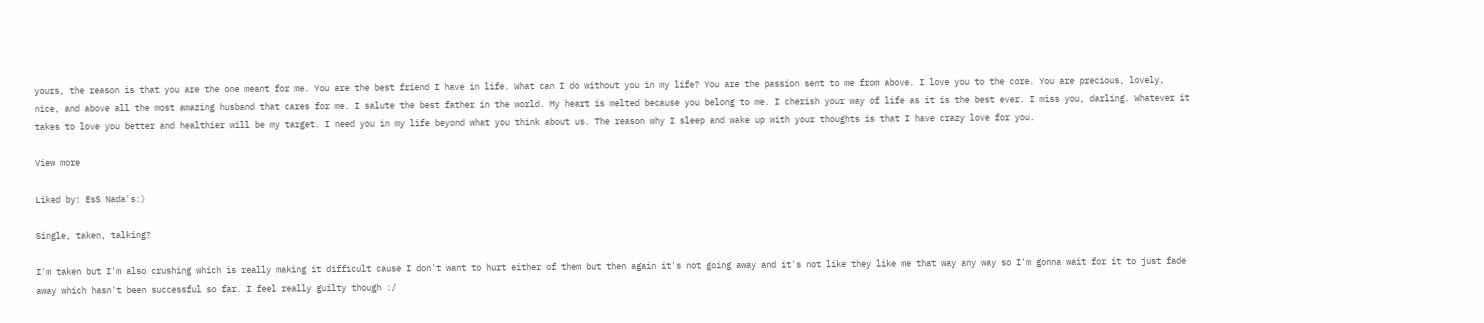yours, the reason is that you are the one meant for me. You are the best friend I have in life. What can I do without you in my life? You are the passion sent to me from above. I love you to the core. You are precious, lovely, nice, and above all the most amazing husband that cares for me. I salute the best father in the world. My heart is melted because you belong to me. I cherish your way of life as it is the best ever. I miss you, darling. Whatever it takes to love you better and healthier will be my target. I need you in my life beyond what you think about us. The reason why I sleep and wake up with your thoughts is that I have crazy love for you.

View more

Liked by: EsS Nada's:)

Single, taken, talking?

I'm taken but I'm also crushing which is really making it difficult cause I don't want to hurt either of them but then again it's not going away and it's not like they like me that way any way so I'm gonna wait for it to just fade away which hasn't been successful so far. I feel really guilty though :/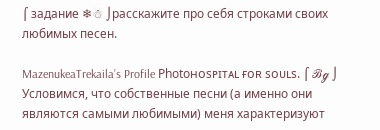⌠ задание ❄☃ ⌡расскажите про себя строками своих любимых песен.

MazenukeaTrekaila’s Profile Photoʜᴏsᴘɪᴛᴀʟ ғᴏʀ sᴏᴜʟs. ⌠ ℬℊ ⌡
Условимся, что собственные песни (а именно они являются самыми любимыми) меня характеризуют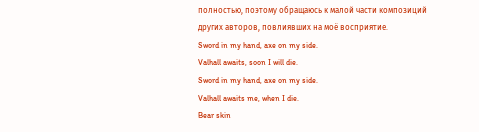полностью, поэтому обращаюсь к малой части композиций других авторов, повлиявших на моё восприятие.
Sword in my hand, axe on my side.
Valhall awaits, soon I will die.
Sword in my hand, axe on my side.
Valhall awaits me, when I die.
Bear skin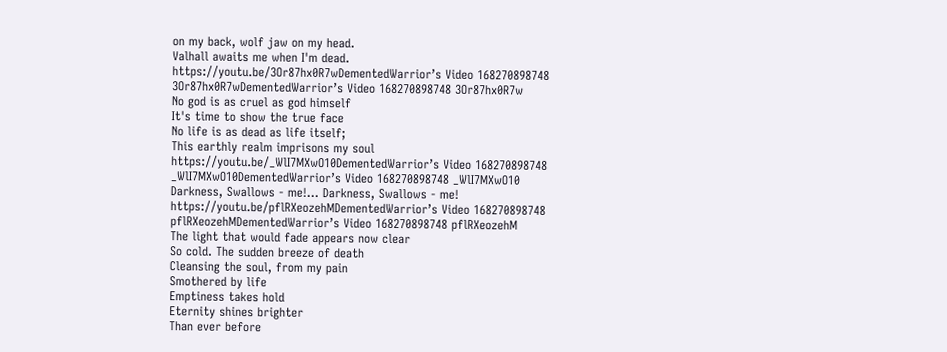on my back, wolf jaw on my head.
Valhall awaits me when I'm dead.
https://youtu.be/3Or87hx0R7wDementedWarrior’s Video 168270898748 3Or87hx0R7wDementedWarrior’s Video 168270898748 3Or87hx0R7w
No god is as cruel as god himself
It's time to show the true face
No life is as dead as life itself;
This earthly realm imprisons my soul
https://youtu.be/_WlI7MXwO10DementedWarrior’s Video 168270898748 _WlI7MXwO10DementedWarrior’s Video 168270898748 _WlI7MXwO10
Darkness, Swallows - me!... Darkness, Swallows - me!
https://youtu.be/pflRXeozehMDementedWarrior’s Video 168270898748 pflRXeozehMDementedWarrior’s Video 168270898748 pflRXeozehM
The light that would fade appears now clear
So cold. The sudden breeze of death
Cleansing the soul, from my pain
Smothered by life
Emptiness takes hold
Eternity shines brighter
Than ever before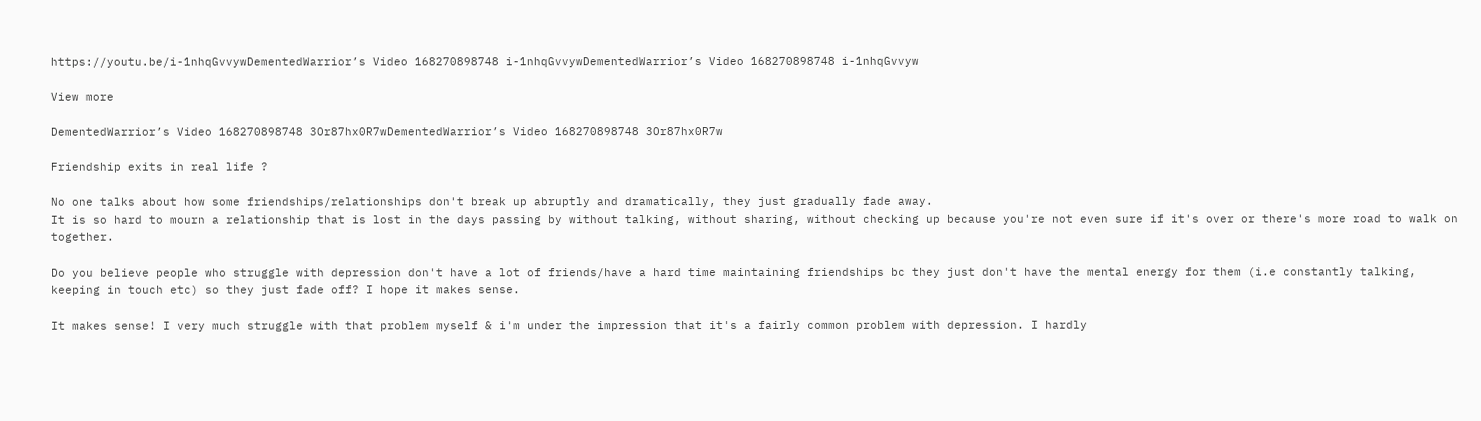https://youtu.be/i-1nhqGvvywDementedWarrior’s Video 168270898748 i-1nhqGvvywDementedWarrior’s Video 168270898748 i-1nhqGvvyw

View more

DementedWarrior’s Video 168270898748 3Or87hx0R7wDementedWarrior’s Video 168270898748 3Or87hx0R7w

Friendship exits in real life ?

No one talks about how some friendships/relationships don't break up abruptly and dramatically, they just gradually fade away.
It is so hard to mourn a relationship that is lost in the days passing by without talking, without sharing, without checking up because you're not even sure if it's over or there's more road to walk on together.

Do you believe people who struggle with depression don't have a lot of friends/have a hard time maintaining friendships bc they just don't have the mental energy for them (i.e constantly talking, keeping in touch etc) so they just fade off? I hope it makes sense.

It makes sense! I very much struggle with that problem myself & i'm under the impression that it's a fairly common problem with depression. I hardly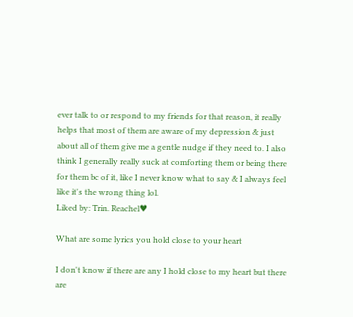ever talk to or respond to my friends for that reason, it really helps that most of them are aware of my depression & just about all of them give me a gentle nudge if they need to. I also think I generally really suck at comforting them or being there for them bc of it, like I never know what to say & I always feel like it's the wrong thing lol.
Liked by: Trin. Reachel♥

What are some lyrics you hold close to your heart

I don't know if there are any I hold close to my heart but there are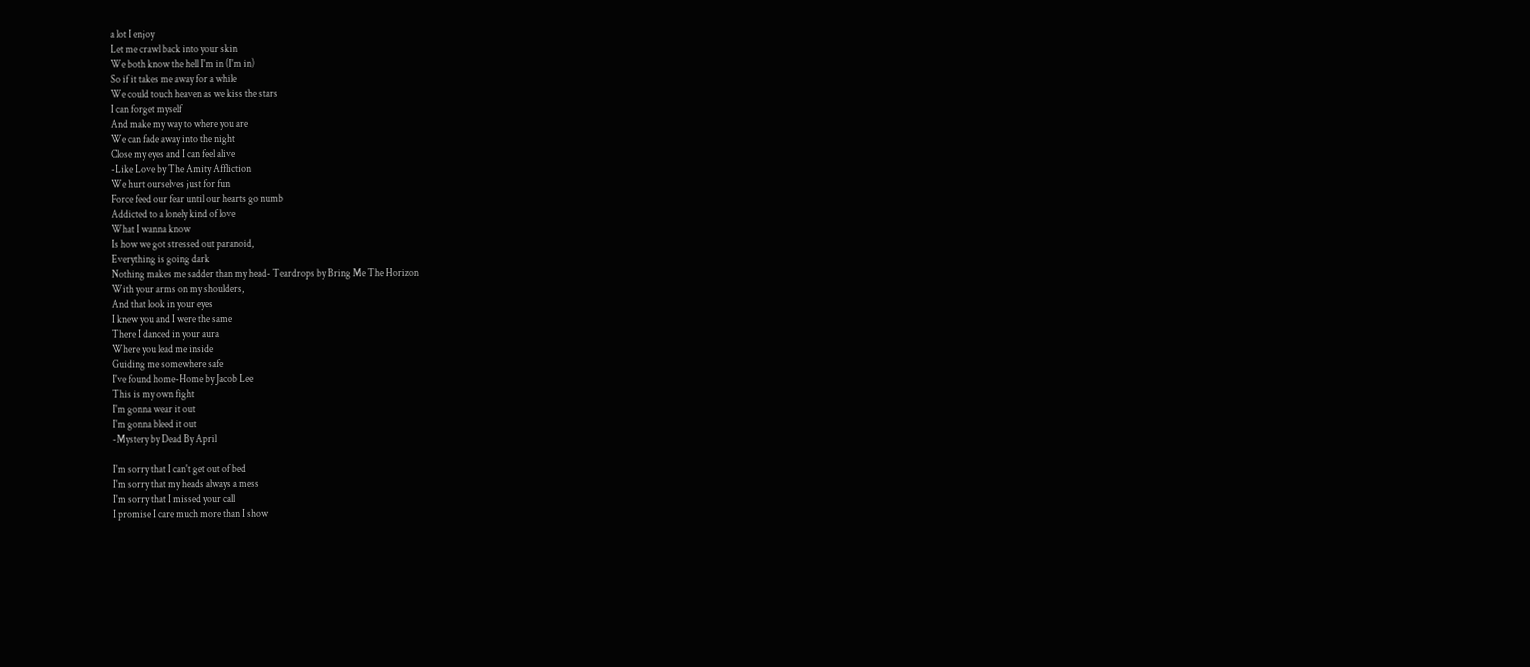a lot I enjoy
Let me crawl back into your skin
We both know the hell I'm in (I'm in)
So if it takes me away for a while
We could touch heaven as we kiss the stars
I can forget myself
And make my way to where you are
We can fade away into the night
Close my eyes and I can feel alive
-Like Love by The Amity Affliction
We hurt ourselves just for fun
Force feed our fear until our hearts go numb
Addicted to a lonely kind of love
What I wanna know
Is how we got stressed out paranoid,
Everything is going dark
Nothing makes me sadder than my head- Teardrops by Bring Me The Horizon
With your arms on my shoulders,
And that look in your eyes
I knew you and I were the same
There I danced in your aura
Where you lead me inside
Guiding me somewhere safe
I've found home-Home by Jacob Lee
This is my own fight
I'm gonna wear it out
I'm gonna bleed it out
-Mystery by Dead By April

I'm sorry that I can't get out of bed
I'm sorry that my heads always a mess
I'm sorry that I missed your call
I promise I care much more than I show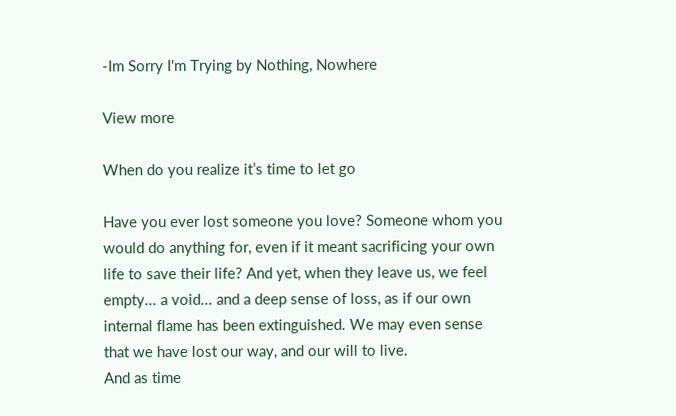-Im Sorry I'm Trying by Nothing, Nowhere

View more

When do you realize it’s time to let go

Have you ever lost someone you love? Someone whom you would do anything for, even if it meant sacrificing your own life to save their life? And yet, when they leave us, we feel empty... a void... and a deep sense of loss, as if our own internal flame has been extinguished. We may even sense that we have lost our way, and our will to live.
And as time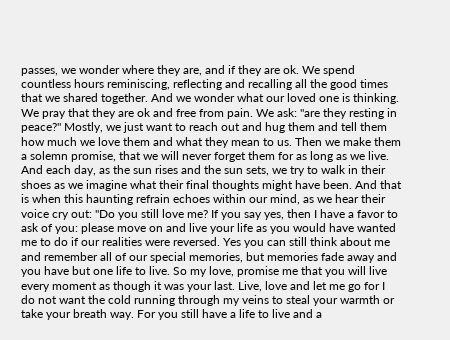passes, we wonder where they are, and if they are ok. We spend countless hours reminiscing, reflecting and recalling all the good times that we shared together. And we wonder what our loved one is thinking. We pray that they are ok and free from pain. We ask: "are they resting in peace?" Mostly, we just want to reach out and hug them and tell them how much we love them and what they mean to us. Then we make them a solemn promise, that we will never forget them for as long as we live.
And each day, as the sun rises and the sun sets, we try to walk in their shoes as we imagine what their final thoughts might have been. And that is when this haunting refrain echoes within our mind, as we hear their voice cry out: "Do you still love me? If you say yes, then I have a favor to ask of you: please move on and live your life as you would have wanted me to do if our realities were reversed. Yes you can still think about me and remember all of our special memories, but memories fade away and you have but one life to live. So my love, promise me that you will live every moment as though it was your last. Live, love and let me go for I do not want the cold running through my veins to steal your warmth or take your breath way. For you still have a life to live and a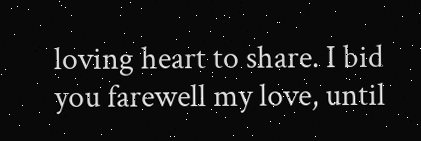loving heart to share. I bid you farewell my love, until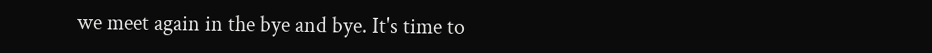we meet again in the bye and bye. It's time to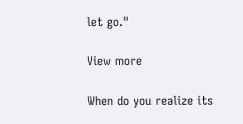let go."

View more

When do you realize its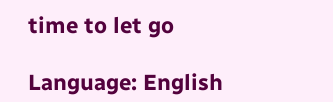time to let go

Language: English